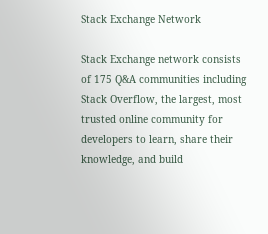Stack Exchange Network

Stack Exchange network consists of 175 Q&A communities including Stack Overflow, the largest, most trusted online community for developers to learn, share their knowledge, and build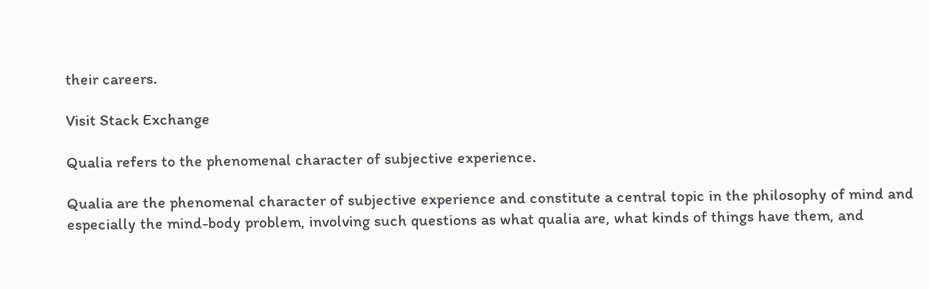their careers.

Visit Stack Exchange

Qualia refers to the phenomenal character of subjective experience.

Qualia are the phenomenal character of subjective experience and constitute a central topic in the philosophy of mind and especially the mind-body problem, involving such questions as what qualia are, what kinds of things have them, and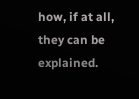how, if at all, they can be explained.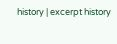history | excerpt history